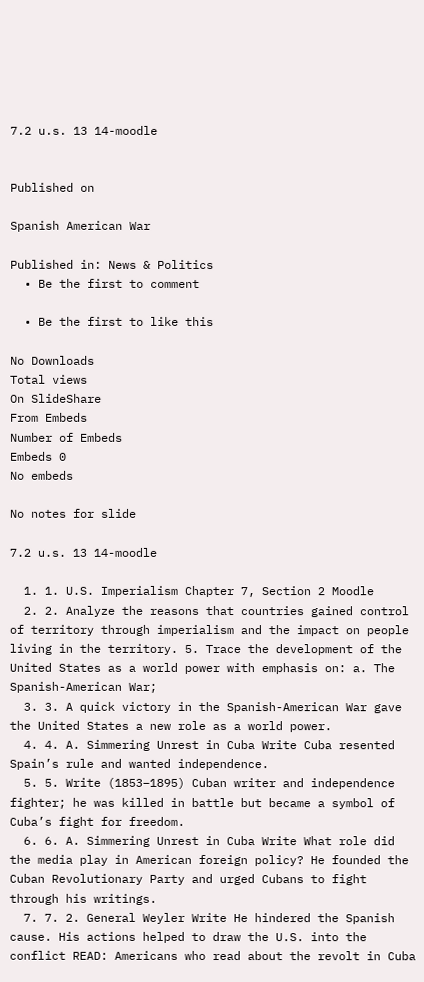7.2 u.s. 13 14-moodle


Published on

Spanish American War

Published in: News & Politics
  • Be the first to comment

  • Be the first to like this

No Downloads
Total views
On SlideShare
From Embeds
Number of Embeds
Embeds 0
No embeds

No notes for slide

7.2 u.s. 13 14-moodle

  1. 1. U.S. Imperialism Chapter 7, Section 2 Moodle
  2. 2. Analyze the reasons that countries gained control of territory through imperialism and the impact on people living in the territory. 5. Trace the development of the United States as a world power with emphasis on: a. The Spanish-American War;
  3. 3. A quick victory in the Spanish-American War gave the United States a new role as a world power.
  4. 4. A. Simmering Unrest in Cuba Write Cuba resented Spain’s rule and wanted independence.
  5. 5. Write (1853–1895) Cuban writer and independence fighter; he was killed in battle but became a symbol of Cuba’s fight for freedom.
  6. 6. A. Simmering Unrest in Cuba Write What role did the media play in American foreign policy? He founded the Cuban Revolutionary Party and urged Cubans to fight through his writings.
  7. 7. 2. General Weyler Write He hindered the Spanish cause. His actions helped to draw the U.S. into the conflict READ: Americans who read about the revolt in Cuba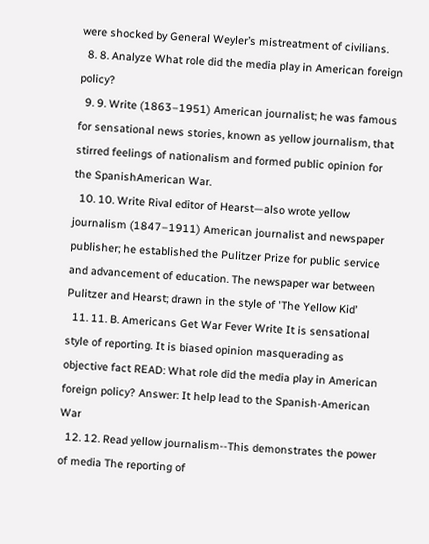were shocked by General Weyler’s mistreatment of civilians.
  8. 8. Analyze What role did the media play in American foreign policy?
  9. 9. Write (1863–1951) American journalist; he was famous for sensational news stories, known as yellow journalism, that stirred feelings of nationalism and formed public opinion for the SpanishAmerican War.
  10. 10. Write Rival editor of Hearst—also wrote yellow journalism (1847–1911) American journalist and newspaper publisher; he established the Pulitzer Prize for public service and advancement of education. The newspaper war between Pulitzer and Hearst; drawn in the style of 'The Yellow Kid’
  11. 11. B. Americans Get War Fever Write It is sensational style of reporting. It is biased opinion masquerading as objective fact READ: What role did the media play in American foreign policy? Answer: It help lead to the Spanish-American War
  12. 12. Read yellow journalism--This demonstrates the power of media The reporting of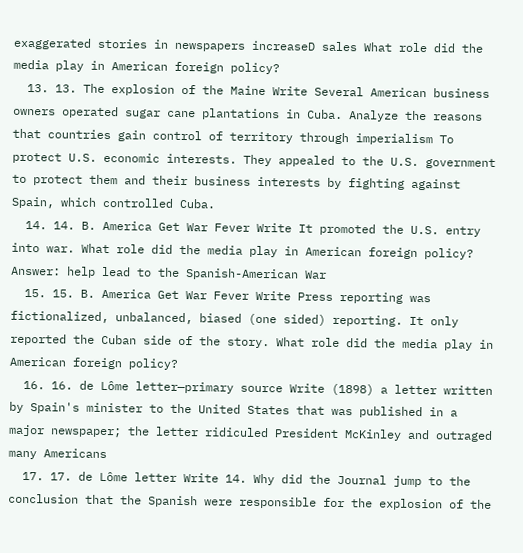exaggerated stories in newspapers increaseD sales What role did the media play in American foreign policy?
  13. 13. The explosion of the Maine Write Several American business owners operated sugar cane plantations in Cuba. Analyze the reasons that countries gain control of territory through imperialism To protect U.S. economic interests. They appealed to the U.S. government to protect them and their business interests by fighting against Spain, which controlled Cuba.
  14. 14. B. America Get War Fever Write It promoted the U.S. entry into war. What role did the media play in American foreign policy? Answer: help lead to the Spanish-American War
  15. 15. B. America Get War Fever Write Press reporting was fictionalized, unbalanced, biased (one sided) reporting. It only reported the Cuban side of the story. What role did the media play in American foreign policy?
  16. 16. de Lôme letter—primary source Write (1898) a letter written by Spain's minister to the United States that was published in a major newspaper; the letter ridiculed President McKinley and outraged many Americans
  17. 17. de Lôme letter Write 14. Why did the Journal jump to the conclusion that the Spanish were responsible for the explosion of the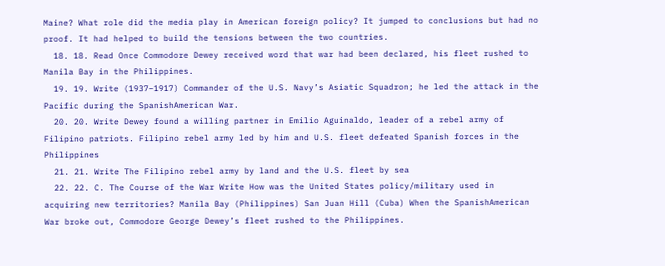Maine? What role did the media play in American foreign policy? It jumped to conclusions but had no proof. It had helped to build the tensions between the two countries.
  18. 18. Read Once Commodore Dewey received word that war had been declared, his fleet rushed to Manila Bay in the Philippines.
  19. 19. Write (1937–1917) Commander of the U.S. Navy’s Asiatic Squadron; he led the attack in the Pacific during the SpanishAmerican War.
  20. 20. Write Dewey found a willing partner in Emilio Aguinaldo, leader of a rebel army of Filipino patriots. Filipino rebel army led by him and U.S. fleet defeated Spanish forces in the Philippines
  21. 21. Write The Filipino rebel army by land and the U.S. fleet by sea
  22. 22. C. The Course of the War Write How was the United States policy/military used in acquiring new territories? Manila Bay (Philippines) San Juan Hill (Cuba) When the SpanishAmerican War broke out, Commodore George Dewey’s fleet rushed to the Philippines.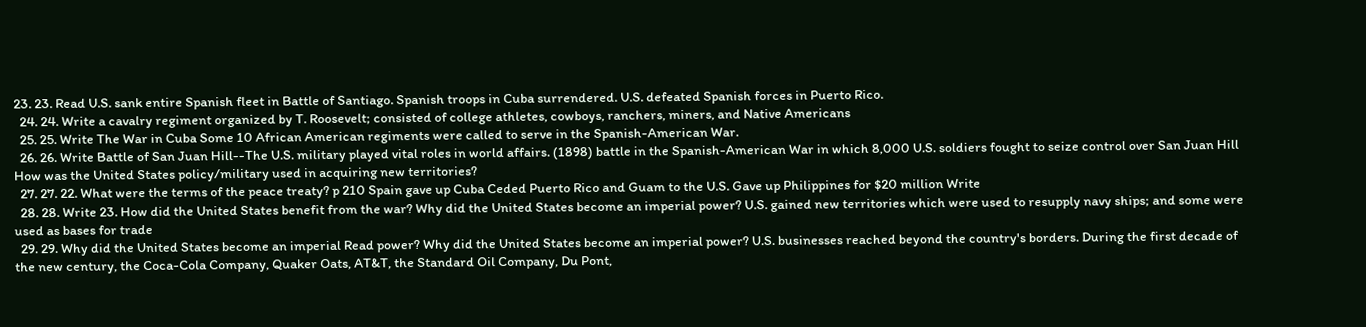23. 23. Read U.S. sank entire Spanish fleet in Battle of Santiago. Spanish troops in Cuba surrendered. U.S. defeated Spanish forces in Puerto Rico.
  24. 24. Write a cavalry regiment organized by T. Roosevelt; consisted of college athletes, cowboys, ranchers, miners, and Native Americans
  25. 25. Write The War in Cuba Some 10 African American regiments were called to serve in the Spanish-American War.
  26. 26. Write Battle of San Juan Hill--The U.S. military played vital roles in world affairs. (1898) battle in the Spanish-American War in which 8,000 U.S. soldiers fought to seize control over San Juan Hill How was the United States policy/military used in acquiring new territories?
  27. 27. 22. What were the terms of the peace treaty? p 210 Spain gave up Cuba Ceded Puerto Rico and Guam to the U.S. Gave up Philippines for $20 million Write
  28. 28. Write 23. How did the United States benefit from the war? Why did the United States become an imperial power? U.S. gained new territories which were used to resupply navy ships; and some were used as bases for trade
  29. 29. Why did the United States become an imperial Read power? Why did the United States become an imperial power? U.S. businesses reached beyond the country's borders. During the first decade of the new century, the Coca-Cola Company, Quaker Oats, AT&T, the Standard Oil Company, Du Pont,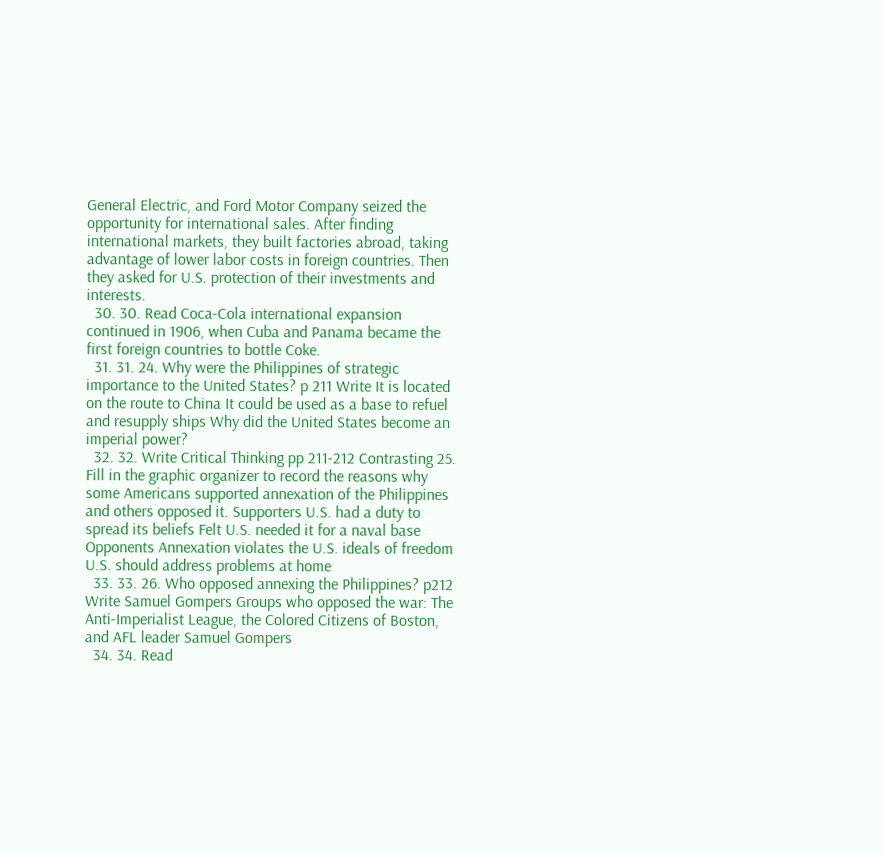General Electric, and Ford Motor Company seized the opportunity for international sales. After finding international markets, they built factories abroad, taking advantage of lower labor costs in foreign countries. Then they asked for U.S. protection of their investments and interests.
  30. 30. Read Coca-Cola international expansion continued in 1906, when Cuba and Panama became the first foreign countries to bottle Coke.
  31. 31. 24. Why were the Philippines of strategic importance to the United States? p 211 Write It is located on the route to China It could be used as a base to refuel and resupply ships Why did the United States become an imperial power?
  32. 32. Write Critical Thinking pp 211-212 Contrasting 25. Fill in the graphic organizer to record the reasons why some Americans supported annexation of the Philippines and others opposed it. Supporters U.S. had a duty to spread its beliefs Felt U.S. needed it for a naval base Opponents Annexation violates the U.S. ideals of freedom U.S. should address problems at home
  33. 33. 26. Who opposed annexing the Philippines? p212 Write Samuel Gompers Groups who opposed the war: The Anti-Imperialist League, the Colored Citizens of Boston, and AFL leader Samuel Gompers
  34. 34. Read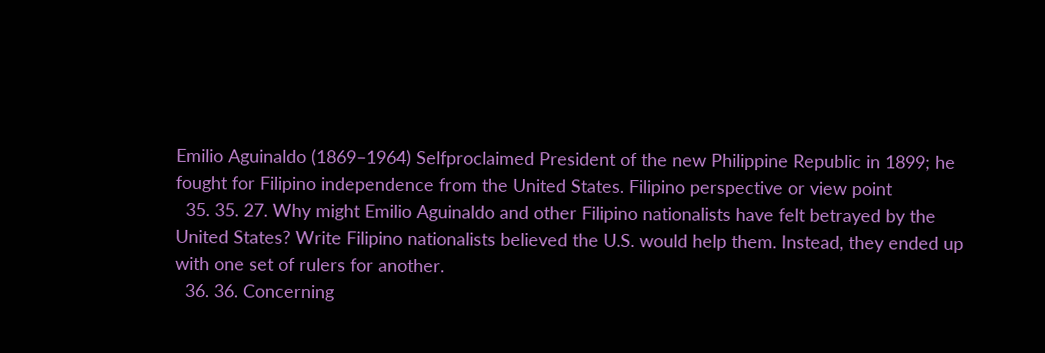Emilio Aguinaldo (1869–1964) Selfproclaimed President of the new Philippine Republic in 1899; he fought for Filipino independence from the United States. Filipino perspective or view point
  35. 35. 27. Why might Emilio Aguinaldo and other Filipino nationalists have felt betrayed by the United States? Write Filipino nationalists believed the U.S. would help them. Instead, they ended up with one set of rulers for another.
  36. 36. Concerning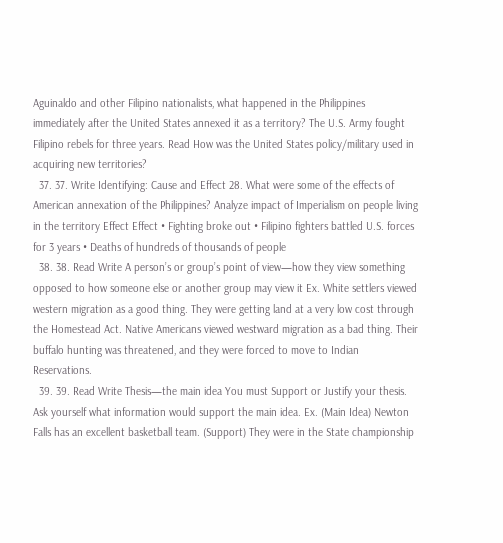Aguinaldo and other Filipino nationalists, what happened in the Philippines immediately after the United States annexed it as a territory? The U.S. Army fought Filipino rebels for three years. Read How was the United States policy/military used in acquiring new territories?
  37. 37. Write Identifying: Cause and Effect 28. What were some of the effects of American annexation of the Philippines? Analyze impact of Imperialism on people living in the territory Effect Effect • Fighting broke out • Filipino fighters battled U.S. forces for 3 years • Deaths of hundreds of thousands of people
  38. 38. Read Write A person’s or group’s point of view—how they view something opposed to how someone else or another group may view it Ex. White settlers viewed western migration as a good thing. They were getting land at a very low cost through the Homestead Act. Native Americans viewed westward migration as a bad thing. Their buffalo hunting was threatened, and they were forced to move to Indian Reservations.
  39. 39. Read Write Thesis—the main idea You must Support or Justify your thesis. Ask yourself what information would support the main idea. Ex. (Main Idea) Newton Falls has an excellent basketball team. (Support) They were in the State championship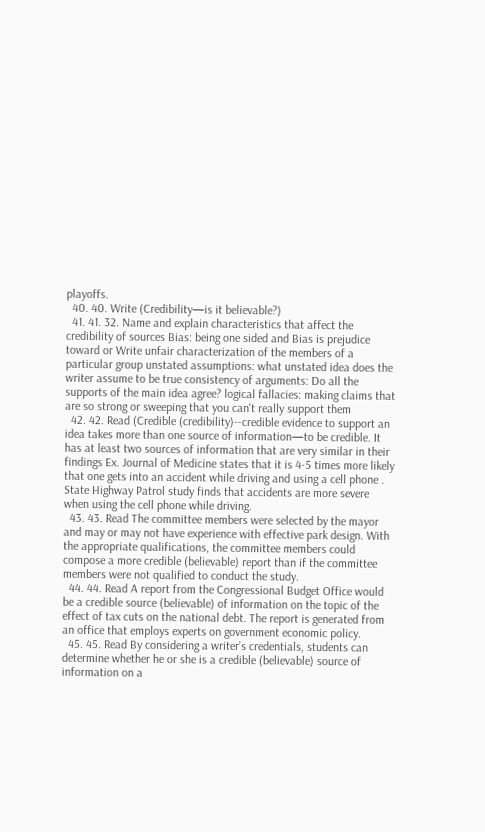playoffs.
  40. 40. Write (Credibility—is it believable?)
  41. 41. 32. Name and explain characteristics that affect the credibility of sources Bias: being one sided and Bias is prejudice toward or Write unfair characterization of the members of a particular group unstated assumptions: what unstated idea does the writer assume to be true consistency of arguments: Do all the supports of the main idea agree? logical fallacies: making claims that are so strong or sweeping that you can't really support them
  42. 42. Read (Credible (credibility)--credible evidence to support an idea takes more than one source of information—to be credible. It has at least two sources of information that are very similar in their findings Ex. Journal of Medicine states that it is 4-5 times more likely that one gets into an accident while driving and using a cell phone . State Highway Patrol study finds that accidents are more severe when using the cell phone while driving.
  43. 43. Read The committee members were selected by the mayor and may or may not have experience with effective park design. With the appropriate qualifications, the committee members could compose a more credible (believable) report than if the committee members were not qualified to conduct the study.
  44. 44. Read A report from the Congressional Budget Office would be a credible source (believable) of information on the topic of the effect of tax cuts on the national debt. The report is generated from an office that employs experts on government economic policy.
  45. 45. Read By considering a writer’s credentials, students can determine whether he or she is a credible (believable) source of information on a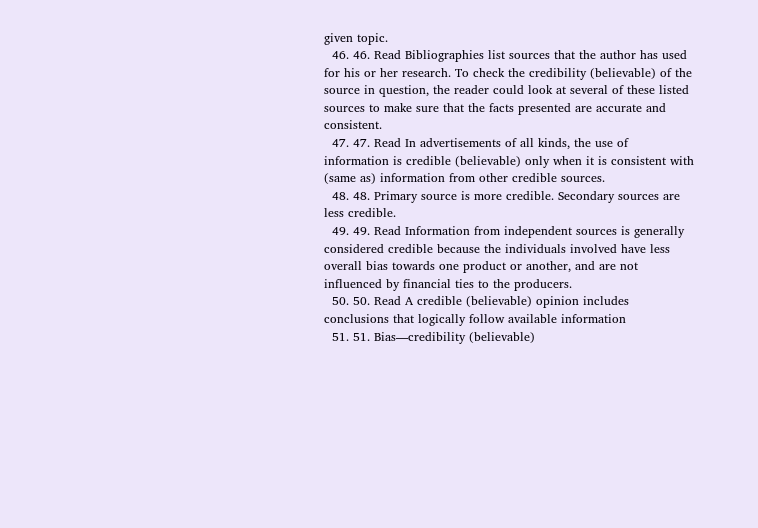given topic.
  46. 46. Read Bibliographies list sources that the author has used for his or her research. To check the credibility (believable) of the source in question, the reader could look at several of these listed sources to make sure that the facts presented are accurate and consistent.
  47. 47. Read In advertisements of all kinds, the use of information is credible (believable) only when it is consistent with (same as) information from other credible sources.
  48. 48. Primary source is more credible. Secondary sources are less credible.
  49. 49. Read Information from independent sources is generally considered credible because the individuals involved have less overall bias towards one product or another, and are not influenced by financial ties to the producers.
  50. 50. Read A credible (believable) opinion includes conclusions that logically follow available information
  51. 51. Bias—credibility (believable)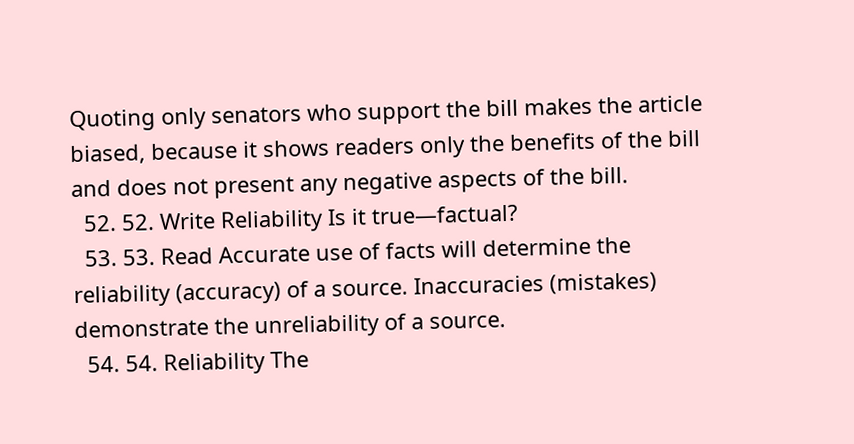Quoting only senators who support the bill makes the article biased, because it shows readers only the benefits of the bill and does not present any negative aspects of the bill.
  52. 52. Write Reliability Is it true—factual?
  53. 53. Read Accurate use of facts will determine the reliability (accuracy) of a source. Inaccuracies (mistakes) demonstrate the unreliability of a source.
  54. 54. Reliability The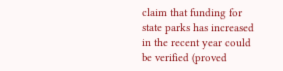claim that funding for state parks has increased in the recent year could be verified (proved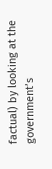factual) by looking at the government’s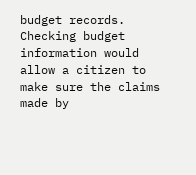budget records. Checking budget information would allow a citizen to make sure the claims made by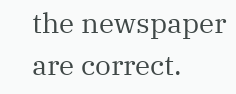the newspaper are correct.